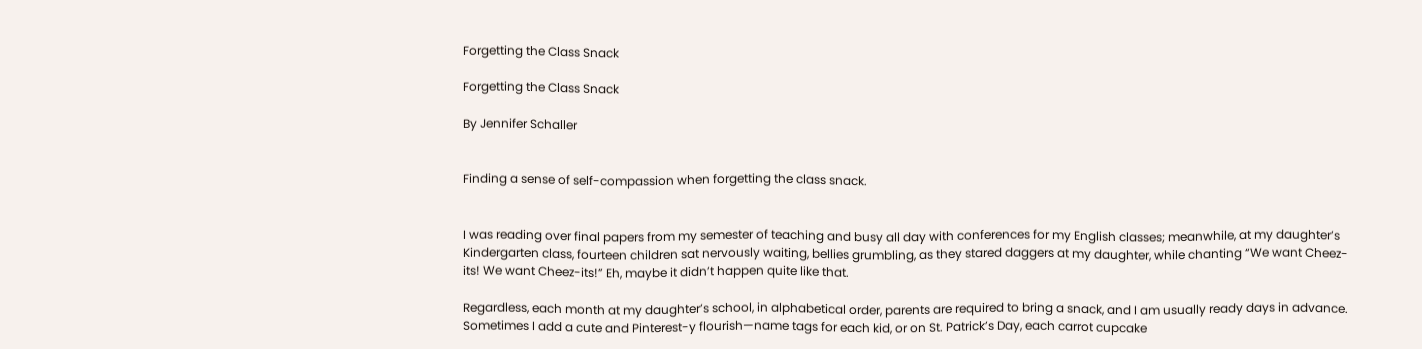Forgetting the Class Snack

Forgetting the Class Snack

By Jennifer Schaller


Finding a sense of self-compassion when forgetting the class snack.


I was reading over final papers from my semester of teaching and busy all day with conferences for my English classes; meanwhile, at my daughter’s Kindergarten class, fourteen children sat nervously waiting, bellies grumbling, as they stared daggers at my daughter, while chanting “We want Cheez-its! We want Cheez-its!” Eh, maybe it didn’t happen quite like that.

Regardless, each month at my daughter’s school, in alphabetical order, parents are required to bring a snack, and I am usually ready days in advance. Sometimes I add a cute and Pinterest-y flourish—name tags for each kid, or on St. Patrick’s Day, each carrot cupcake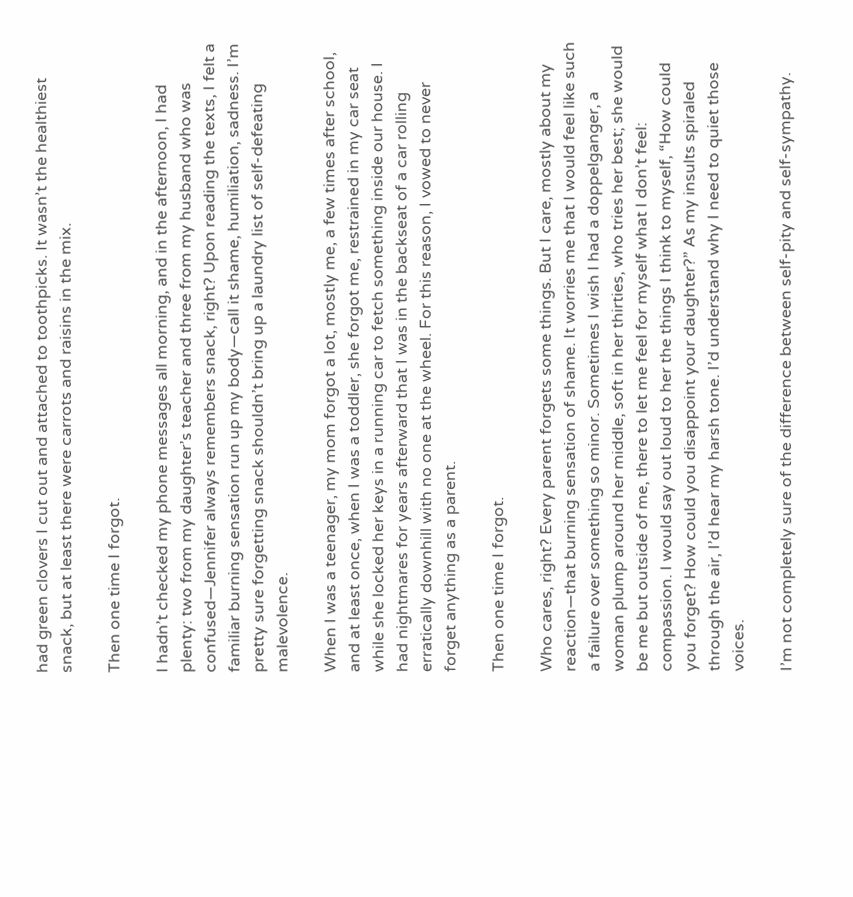had green clovers I cut out and attached to toothpicks. It wasn’t the healthiest snack, but at least there were carrots and raisins in the mix.

Then one time I forgot.

I hadn’t checked my phone messages all morning, and in the afternoon, I had plenty: two from my daughter’s teacher and three from my husband who was confused—Jennifer always remembers snack, right? Upon reading the texts, I felt a familiar burning sensation run up my body—call it shame, humiliation, sadness. I’m pretty sure forgetting snack shouldn’t bring up a laundry list of self-defeating malevolence.

When I was a teenager, my mom forgot a lot, mostly me, a few times after school, and at least once, when I was a toddler, she forgot me, restrained in my car seat while she locked her keys in a running car to fetch something inside our house. I had nightmares for years afterward that I was in the backseat of a car rolling erratically downhill with no one at the wheel. For this reason, I vowed to never forget anything as a parent.

Then one time I forgot.

Who cares, right? Every parent forgets some things. But I care, mostly about my reaction—that burning sensation of shame. It worries me that I would feel like such a failure over something so minor. Sometimes I wish I had a doppelganger, a woman plump around her middle, soft in her thirties, who tries her best; she would be me but outside of me, there to let me feel for myself what I don’t feel: compassion. I would say out loud to her the things I think to myself, “How could you forget? How could you disappoint your daughter?” As my insults spiraled through the air, I’d hear my harsh tone. I’d understand why I need to quiet those voices.

I’m not completely sure of the difference between self-pity and self-sympathy.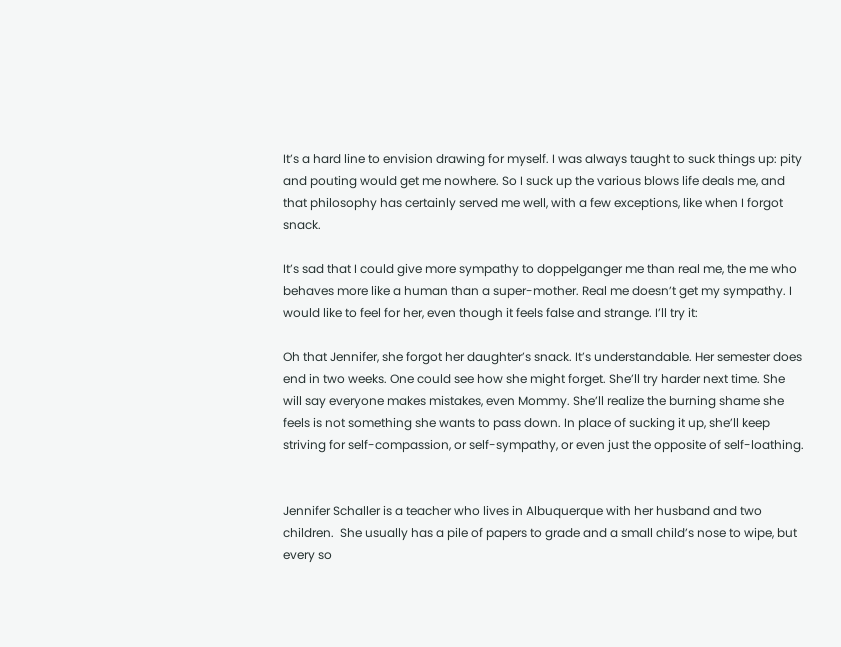It’s a hard line to envision drawing for myself. I was always taught to suck things up: pity and pouting would get me nowhere. So I suck up the various blows life deals me, and that philosophy has certainly served me well, with a few exceptions, like when I forgot snack.

It’s sad that I could give more sympathy to doppelganger me than real me, the me who behaves more like a human than a super-mother. Real me doesn’t get my sympathy. I would like to feel for her, even though it feels false and strange. I’ll try it:

Oh that Jennifer, she forgot her daughter’s snack. It’s understandable. Her semester does end in two weeks. One could see how she might forget. She’ll try harder next time. She will say everyone makes mistakes, even Mommy. She’ll realize the burning shame she feels is not something she wants to pass down. In place of sucking it up, she’ll keep striving for self-compassion, or self-sympathy, or even just the opposite of self-loathing.


Jennifer Schaller is a teacher who lives in Albuquerque with her husband and two children.  She usually has a pile of papers to grade and a small child’s nose to wipe, but every so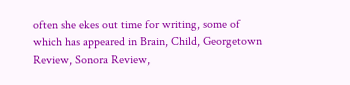often she ekes out time for writing, some of which has appeared in Brain, Child, Georgetown Review, Sonora Review,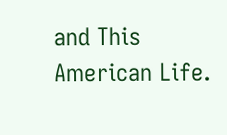and This American Life.